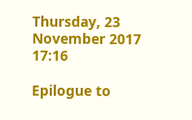Thursday, 23 November 2017 17:16

Epilogue to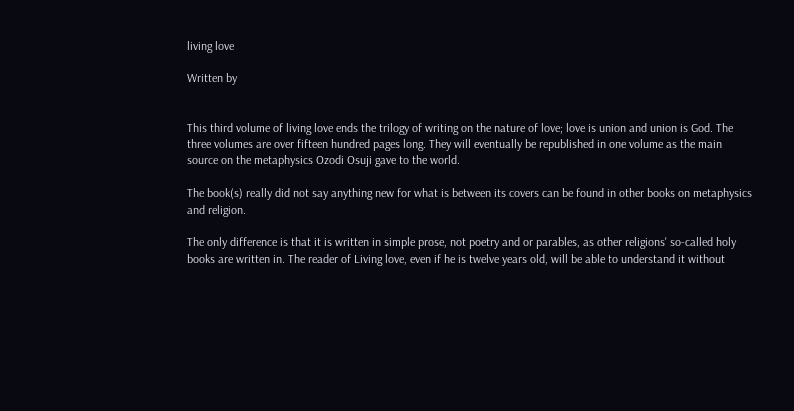living love

Written by


This third volume of living love ends the trilogy of writing on the nature of love; love is union and union is God. The three volumes are over fifteen hundred pages long. They will eventually be republished in one volume as the main source on the metaphysics Ozodi Osuji gave to the world.

The book(s) really did not say anything new for what is between its covers can be found in other books on metaphysics and religion.

The only difference is that it is written in simple prose, not poetry and or parables, as other religions' so-called holy books are written in. The reader of Living love, even if he is twelve years old, will be able to understand it without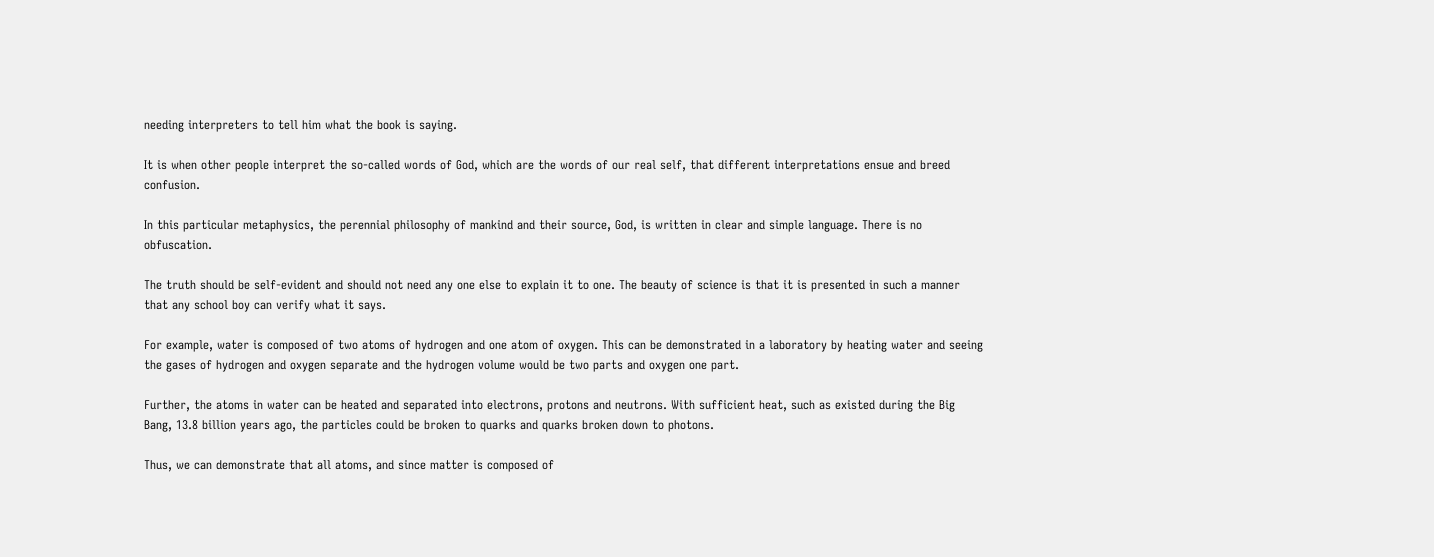needing interpreters to tell him what the book is saying.

It is when other people interpret the so-called words of God, which are the words of our real self, that different interpretations ensue and breed confusion.

In this particular metaphysics, the perennial philosophy of mankind and their source, God, is written in clear and simple language. There is no obfuscation.

The truth should be self-evident and should not need any one else to explain it to one. The beauty of science is that it is presented in such a manner that any school boy can verify what it says.

For example, water is composed of two atoms of hydrogen and one atom of oxygen. This can be demonstrated in a laboratory by heating water and seeing the gases of hydrogen and oxygen separate and the hydrogen volume would be two parts and oxygen one part.

Further, the atoms in water can be heated and separated into electrons, protons and neutrons. With sufficient heat, such as existed during the Big Bang, 13.8 billion years ago, the particles could be broken to quarks and quarks broken down to photons.

Thus, we can demonstrate that all atoms, and since matter is composed of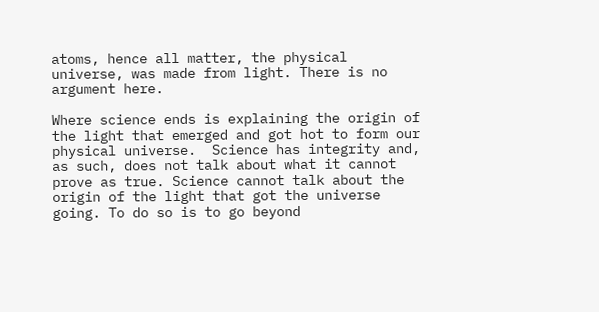atoms, hence all matter, the physical universe, was made from light. There is no argument here.

Where science ends is explaining the origin of the light that emerged and got hot to form our physical universe.  Science has integrity and, as such, does not talk about what it cannot prove as true. Science cannot talk about the origin of the light that got the universe going. To do so is to go beyond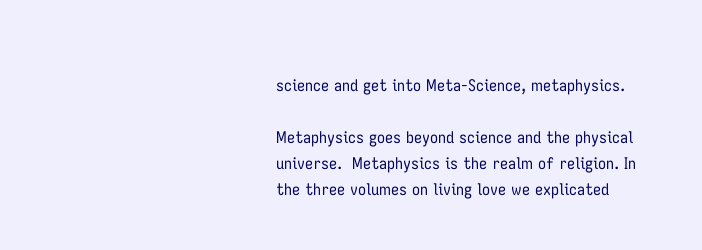science and get into Meta-Science, metaphysics.

Metaphysics goes beyond science and the physical universe.  Metaphysics is the realm of religion. In the three volumes on living love we explicated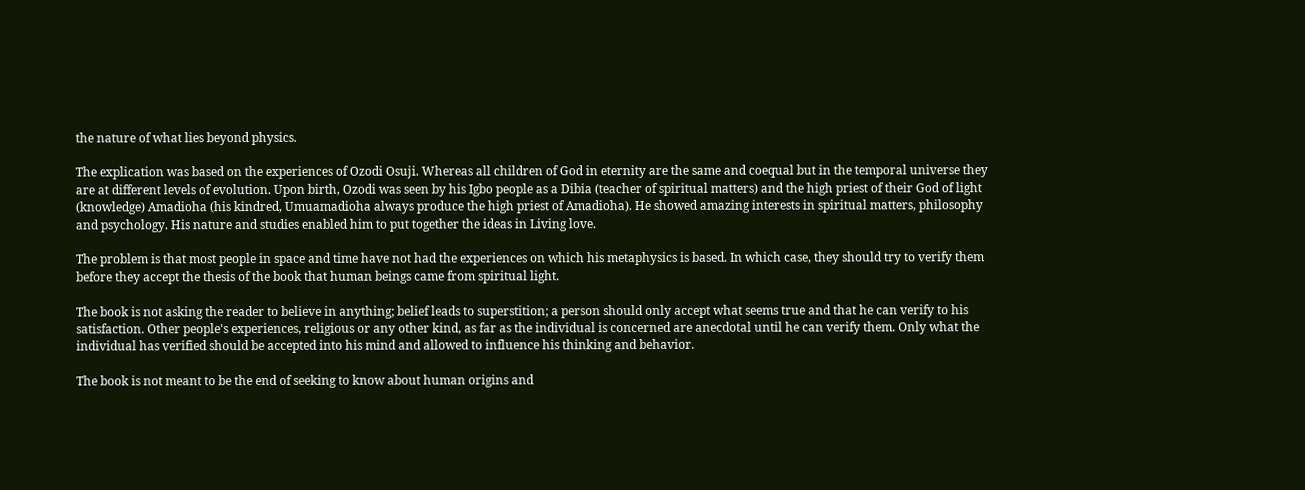the nature of what lies beyond physics.

The explication was based on the experiences of Ozodi Osuji. Whereas all children of God in eternity are the same and coequal but in the temporal universe they are at different levels of evolution. Upon birth, Ozodi was seen by his Igbo people as a Dibia (teacher of spiritual matters) and the high priest of their God of light (knowledge) Amadioha (his kindred, Umuamadioha always produce the high priest of Amadioha). He showed amazing interests in spiritual matters, philosophy and psychology. His nature and studies enabled him to put together the ideas in Living love.

The problem is that most people in space and time have not had the experiences on which his metaphysics is based. In which case, they should try to verify them before they accept the thesis of the book that human beings came from spiritual light.

The book is not asking the reader to believe in anything; belief leads to superstition; a person should only accept what seems true and that he can verify to his satisfaction. Other people's experiences, religious or any other kind, as far as the individual is concerned are anecdotal until he can verify them. Only what the individual has verified should be accepted into his mind and allowed to influence his thinking and behavior.

The book is not meant to be the end of seeking to know about human origins and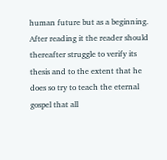human future but as a beginning. After reading it the reader should thereafter struggle to verify its thesis and to the extent that he does so try to teach the eternal gospel that all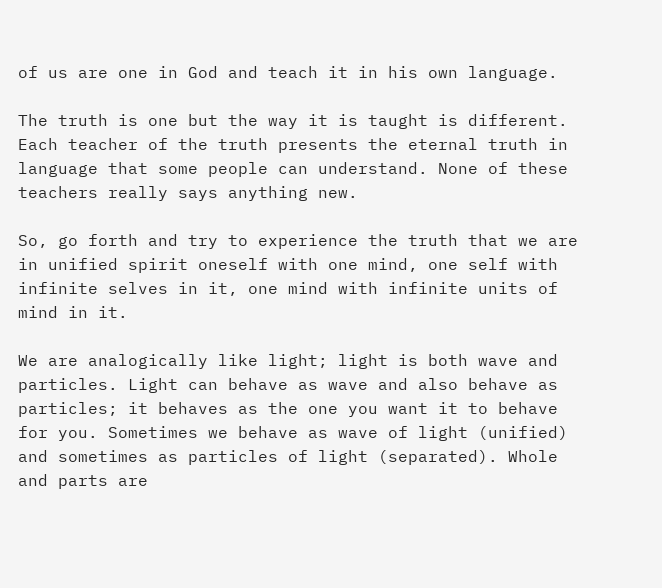of us are one in God and teach it in his own language.

The truth is one but the way it is taught is different. Each teacher of the truth presents the eternal truth in language that some people can understand. None of these teachers really says anything new.

So, go forth and try to experience the truth that we are in unified spirit oneself with one mind, one self with infinite selves in it, one mind with infinite units of mind in it.

We are analogically like light; light is both wave and particles. Light can behave as wave and also behave as particles; it behaves as the one you want it to behave for you. Sometimes we behave as wave of light (unified) and sometimes as particles of light (separated). Whole and parts are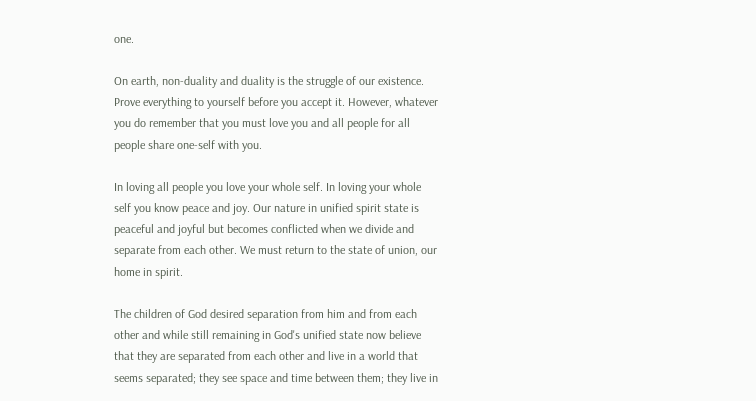one.

On earth, non-duality and duality is the struggle of our existence. Prove everything to yourself before you accept it. However, whatever you do remember that you must love you and all people for all people share one-self with you.

In loving all people you love your whole self. In loving your whole self you know peace and joy. Our nature in unified spirit state is peaceful and joyful but becomes conflicted when we divide and separate from each other. We must return to the state of union, our home in spirit.

The children of God desired separation from him and from each other and while still remaining in God's unified state now believe that they are separated from each other and live in a world that seems separated; they see space and time between them; they live in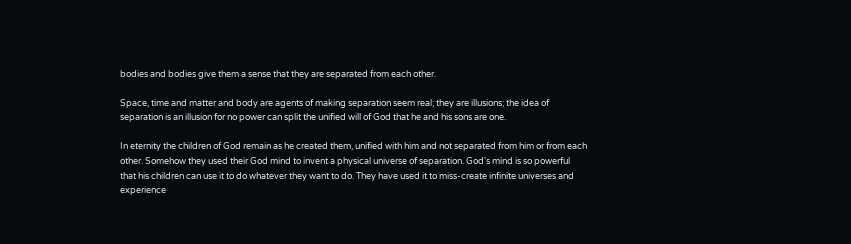bodies and bodies give them a sense that they are separated from each other.

Space, time and matter and body are agents of making separation seem real; they are illusions; the idea of separation is an illusion for no power can split the unified will of God that he and his sons are one.

In eternity the children of God remain as he created them, unified with him and not separated from him or from each other. Somehow they used their God mind to invent a physical universe of separation. God's mind is so powerful that his children can use it to do whatever they want to do. They have used it to miss-create infinite universes and experience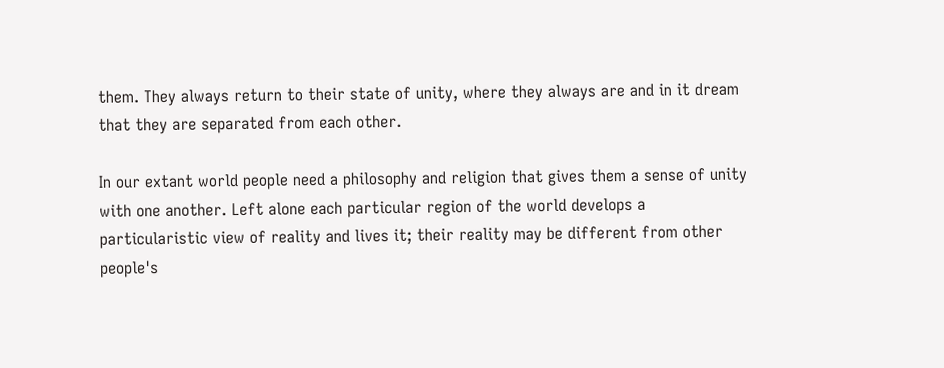them. They always return to their state of unity, where they always are and in it dream that they are separated from each other.

In our extant world people need a philosophy and religion that gives them a sense of unity with one another. Left alone each particular region of the world develops a particularistic view of reality and lives it; their reality may be different from other people's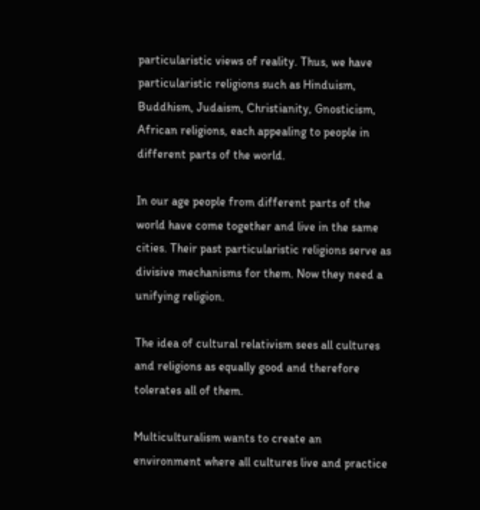particularistic views of reality. Thus, we have particularistic religions such as Hinduism, Buddhism, Judaism, Christianity, Gnosticism, African religions, each appealing to people in different parts of the world.

In our age people from different parts of the world have come together and live in the same cities. Their past particularistic religions serve as divisive mechanisms for them. Now they need a unifying religion.

The idea of cultural relativism sees all cultures and religions as equally good and therefore tolerates all of them.

Multiculturalism wants to create an environment where all cultures live and practice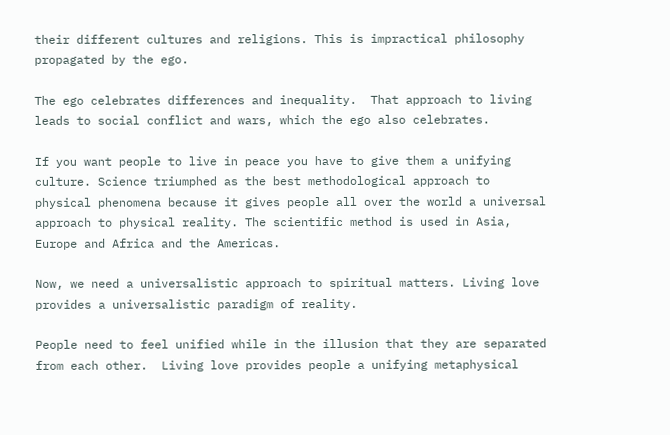their different cultures and religions. This is impractical philosophy propagated by the ego.

The ego celebrates differences and inequality.  That approach to living leads to social conflict and wars, which the ego also celebrates.

If you want people to live in peace you have to give them a unifying culture. Science triumphed as the best methodological approach to physical phenomena because it gives people all over the world a universal approach to physical reality. The scientific method is used in Asia, Europe and Africa and the Americas.

Now, we need a universalistic approach to spiritual matters. Living love provides a universalistic paradigm of reality.

People need to feel unified while in the illusion that they are separated from each other.  Living love provides people a unifying metaphysical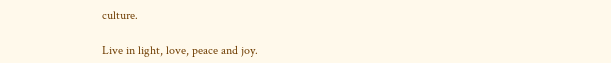culture.

Live in light, love, peace and joy.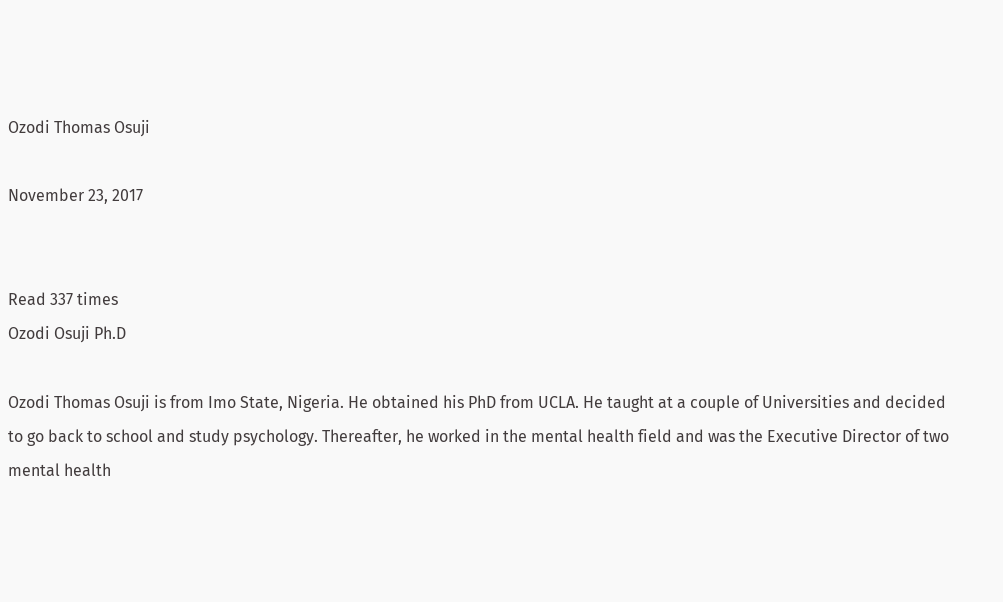Ozodi Thomas Osuji

November 23, 2017


Read 337 times
Ozodi Osuji Ph.D

Ozodi Thomas Osuji is from Imo State, Nigeria. He obtained his PhD from UCLA. He taught at a couple of Universities and decided to go back to school and study psychology. Thereafter, he worked in the mental health field and was the Executive Director of two mental health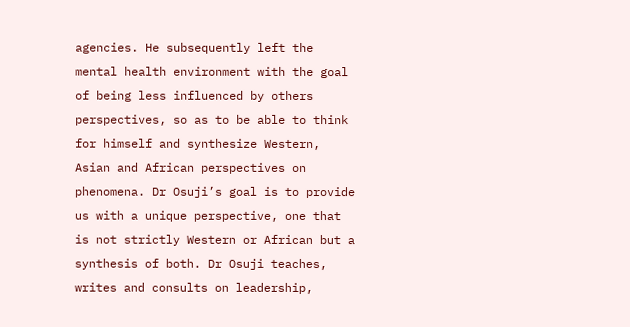agencies. He subsequently left the mental health environment with the goal of being less influenced by others perspectives, so as to be able to think for himself and synthesize Western, Asian and African perspectives on phenomena. Dr Osuji’s goal is to provide us with a unique perspective, one that is not strictly Western or African but a synthesis of both. Dr Osuji teaches, writes and consults on leadership,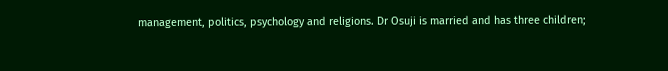management, politics, psychology and religions. Dr Osuji is married and has three children;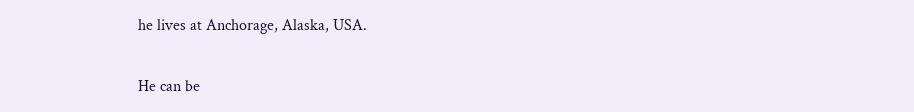he lives at Anchorage, Alaska, USA.

He can be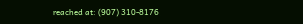reached at: (907) 310-8176